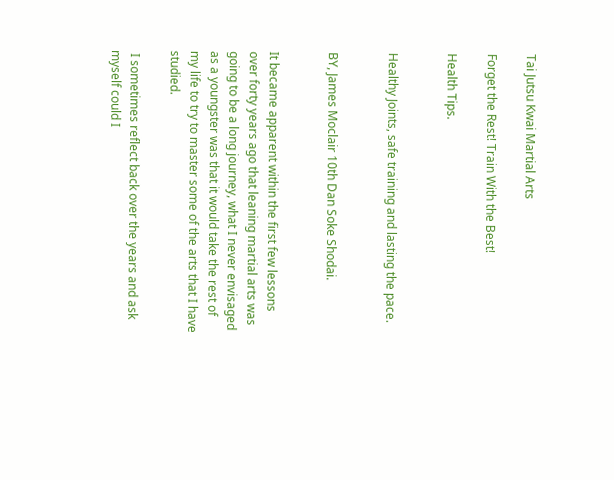Tai Jutsu Kwai Martial Arts

Forget the Rest! Train With the Best!

Health Tips.


Healthy Joints, safe training and lasting the pace.


BY, James Moclair 10th Dan Soke Shodai.


It became apparent within the first few lessons over forty years ago that leaning martial arts was going to be a long journey, what I never envisaged as a youngster was that it would take the rest of my life to try to master some of the arts that I have studied.

 I sometimes reflect back over the years and ask myself could I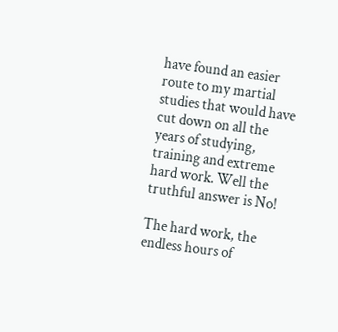have found an easier route to my martial studies that would have cut down on all the years of studying, training and extreme hard work. Well the truthful answer is No!

The hard work, the endless hours of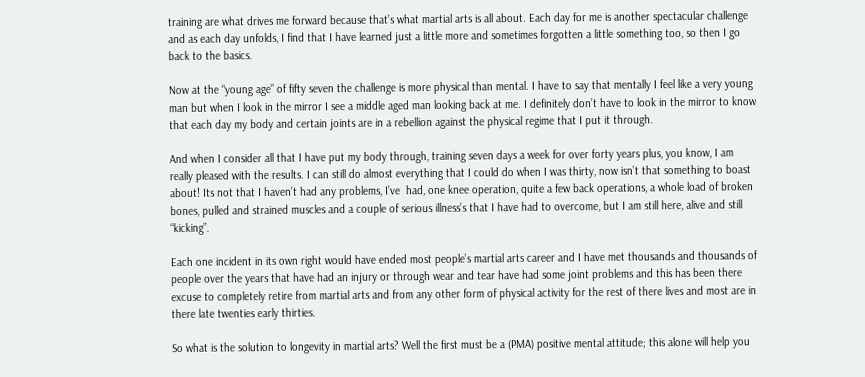training are what drives me forward because that’s what martial arts is all about. Each day for me is another spectacular challenge and as each day unfolds, I find that I have learned just a little more and sometimes forgotten a little something too, so then I go back to the basics.

Now at the “young age” of fifty seven the challenge is more physical than mental. I have to say that mentally I feel like a very young man but when I look in the mirror I see a middle aged man looking back at me. I definitely don’t have to look in the mirror to know that each day my body and certain joints are in a rebellion against the physical regime that I put it through.

And when I consider all that I have put my body through, training seven days a week for over forty years plus, you know, I am really pleased with the results. I can still do almost everything that I could do when I was thirty, now isn’t that something to boast about! Its not that I haven’t had any problems, I’ve  had, one knee operation, quite a few back operations, a whole load of broken bones, pulled and strained muscles and a couple of serious illness’s that I have had to overcome, but I am still here, alive and still “kicking”.

Each one incident in its own right would have ended most people’s martial arts career and I have met thousands and thousands of people over the years that have had an injury or through wear and tear have had some joint problems and this has been there excuse to completely retire from martial arts and from any other form of physical activity for the rest of there lives and most are in there late twenties early thirties.

So what is the solution to longevity in martial arts? Well the first must be a (PMA) positive mental attitude; this alone will help you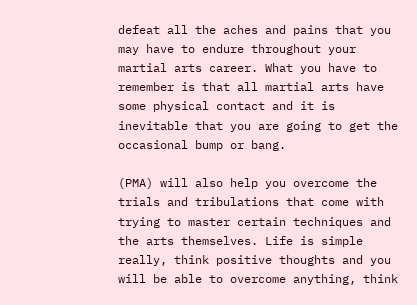defeat all the aches and pains that you may have to endure throughout your martial arts career. What you have to remember is that all martial arts have some physical contact and it is inevitable that you are going to get the occasional bump or bang.

(PMA) will also help you overcome the trials and tribulations that come with trying to master certain techniques and the arts themselves. Life is simple really, think positive thoughts and you will be able to overcome anything, think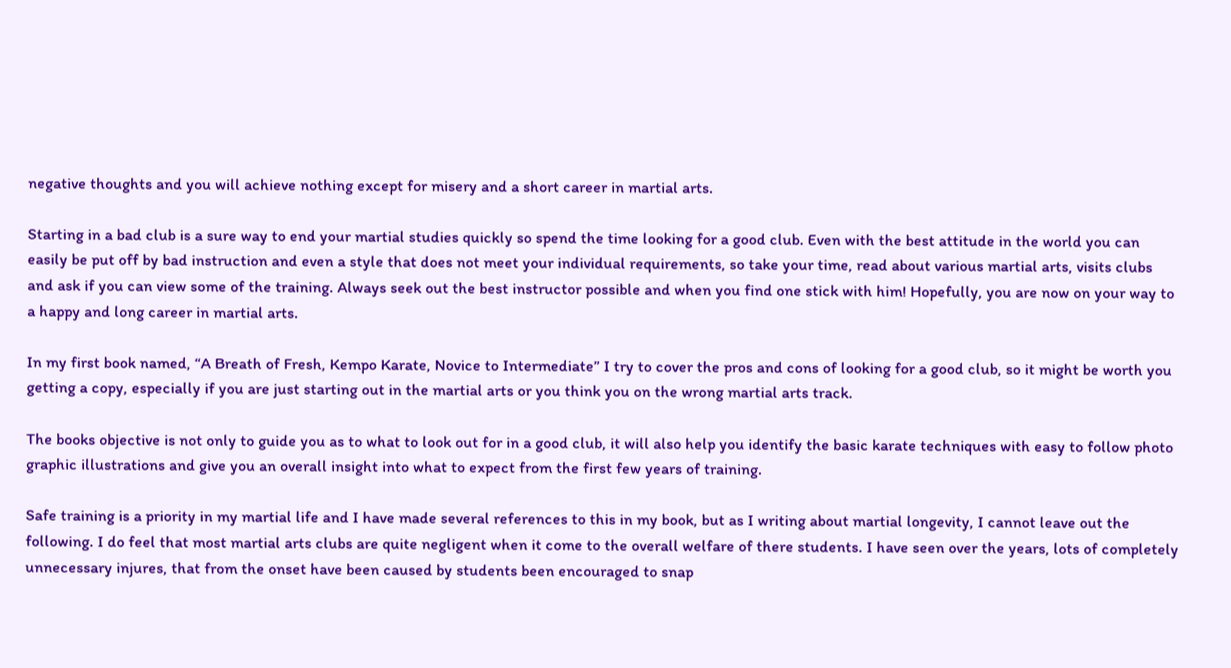negative thoughts and you will achieve nothing except for misery and a short career in martial arts.

Starting in a bad club is a sure way to end your martial studies quickly so spend the time looking for a good club. Even with the best attitude in the world you can easily be put off by bad instruction and even a style that does not meet your individual requirements, so take your time, read about various martial arts, visits clubs and ask if you can view some of the training. Always seek out the best instructor possible and when you find one stick with him! Hopefully, you are now on your way to a happy and long career in martial arts.

In my first book named, “A Breath of Fresh, Kempo Karate, Novice to Intermediate” I try to cover the pros and cons of looking for a good club, so it might be worth you getting a copy, especially if you are just starting out in the martial arts or you think you on the wrong martial arts track.

The books objective is not only to guide you as to what to look out for in a good club, it will also help you identify the basic karate techniques with easy to follow photo graphic illustrations and give you an overall insight into what to expect from the first few years of training.

Safe training is a priority in my martial life and I have made several references to this in my book, but as I writing about martial longevity, I cannot leave out the following. I do feel that most martial arts clubs are quite negligent when it come to the overall welfare of there students. I have seen over the years, lots of completely unnecessary injures, that from the onset have been caused by students been encouraged to snap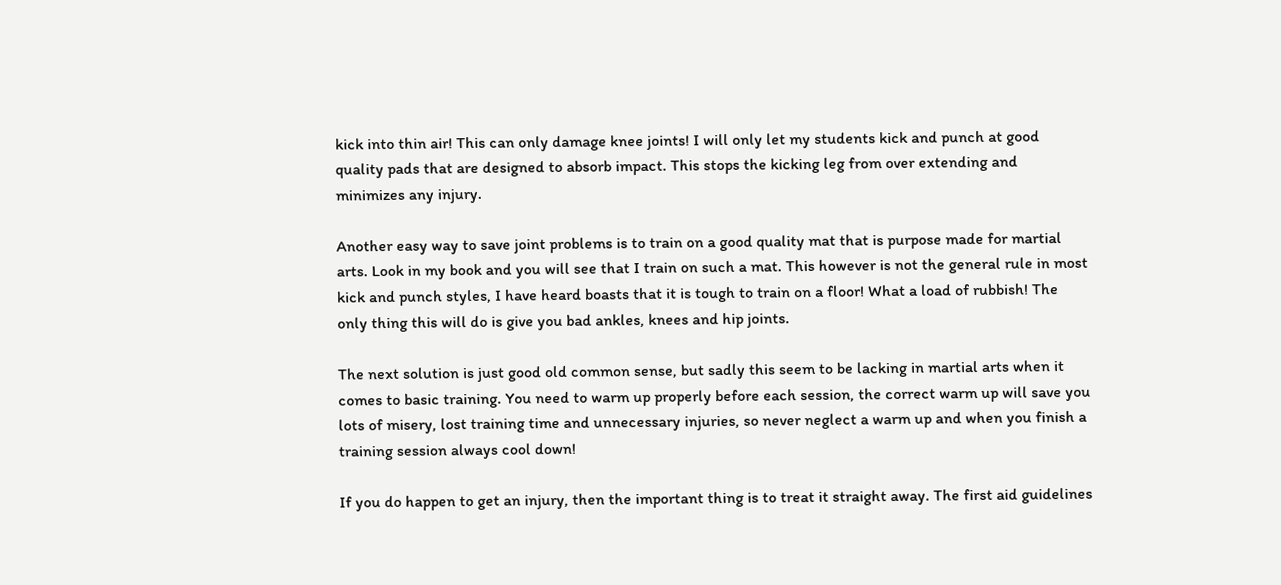kick into thin air! This can only damage knee joints! I will only let my students kick and punch at good quality pads that are designed to absorb impact. This stops the kicking leg from over extending and minimizes any injury.

Another easy way to save joint problems is to train on a good quality mat that is purpose made for martial arts. Look in my book and you will see that I train on such a mat. This however is not the general rule in most kick and punch styles, I have heard boasts that it is tough to train on a floor! What a load of rubbish! The only thing this will do is give you bad ankles, knees and hip joints.

The next solution is just good old common sense, but sadly this seem to be lacking in martial arts when it comes to basic training. You need to warm up properly before each session, the correct warm up will save you lots of misery, lost training time and unnecessary injuries, so never neglect a warm up and when you finish a training session always cool down!

If you do happen to get an injury, then the important thing is to treat it straight away. The first aid guidelines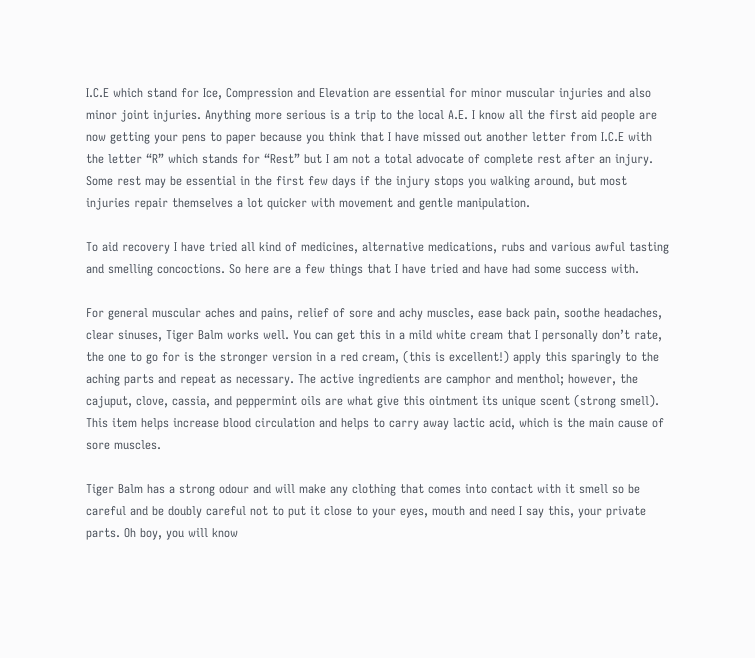I.C.E which stand for Ice, Compression and Elevation are essential for minor muscular injuries and also minor joint injuries. Anything more serious is a trip to the local A.E. I know all the first aid people are now getting your pens to paper because you think that I have missed out another letter from I.C.E with the letter “R” which stands for “Rest” but I am not a total advocate of complete rest after an injury. Some rest may be essential in the first few days if the injury stops you walking around, but most injuries repair themselves a lot quicker with movement and gentle manipulation.

To aid recovery I have tried all kind of medicines, alternative medications, rubs and various awful tasting and smelling concoctions. So here are a few things that I have tried and have had some success with.

For general muscular aches and pains, relief of sore and achy muscles, ease back pain, soothe headaches, clear sinuses, Tiger Balm works well. You can get this in a mild white cream that I personally don’t rate, the one to go for is the stronger version in a red cream, (this is excellent!) apply this sparingly to the aching parts and repeat as necessary. The active ingredients are camphor and menthol; however, the cajuput, clove, cassia, and peppermint oils are what give this ointment its unique scent (strong smell). This item helps increase blood circulation and helps to carry away lactic acid, which is the main cause of sore muscles.

Tiger Balm has a strong odour and will make any clothing that comes into contact with it smell so be careful and be doubly careful not to put it close to your eyes, mouth and need I say this, your private parts. Oh boy, you will know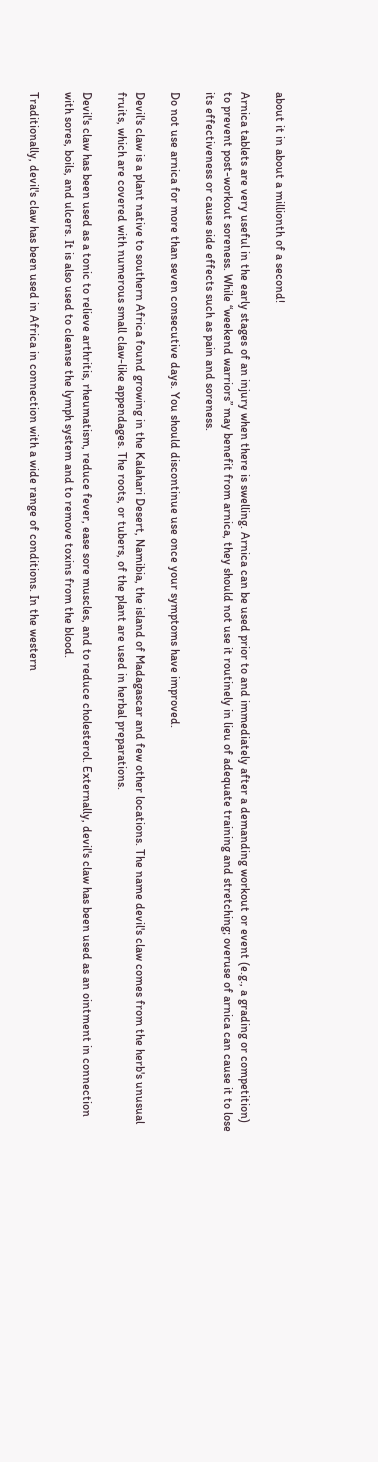about it in about a millionth of a second!

Arnica tablets are very useful in the early stages of an injury when there is swelling. Arnica can be used prior to and immediately after a demanding workout or event (e.g., a grading or competition) to prevent post-workout soreness. While “weekend warriors” may benefit from arnica, they should not use it routinely in lieu of adequate training and stretching; overuse of arnica can cause it to lose its effectiveness or cause side effects such as pain and soreness.

Do not use arnica for more than seven consecutive days. You should discontinue use once your symptoms have improved.

Devil's claw is a plant native to southern Africa found growing in the Kalahari Desert, Namibia, the island of Madagascar and few other locations. The name devil's claw comes from the herb's unusual fruits, which are covered with numerous small claw-like appendages. The roots, or tubers, of the plant are used in herbal preparations.

Devil's claw has been used as a tonic to relieve arthritis, rheumatism, reduce fever, ease sore muscles, and to reduce cholesterol. Externally, devil's claw has been used as an ointment in connection with sores, boils, and ulcers. It is also used to cleanse the lymph system and to remove toxins from the blood.

Traditionally, devil's claw has been used in Africa in connection with a wide range of conditions. In the western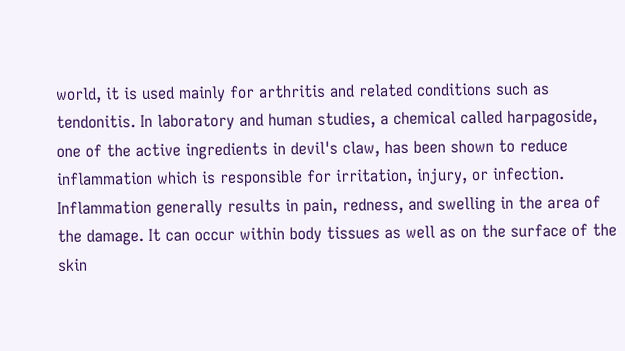world, it is used mainly for arthritis and related conditions such as tendonitis. In laboratory and human studies, a chemical called harpagoside, one of the active ingredients in devil's claw, has been shown to reduce inflammation which is responsible for irritation, injury, or infection. Inflammation generally results in pain, redness, and swelling in the area of the damage. It can occur within body tissues as well as on the surface of the skin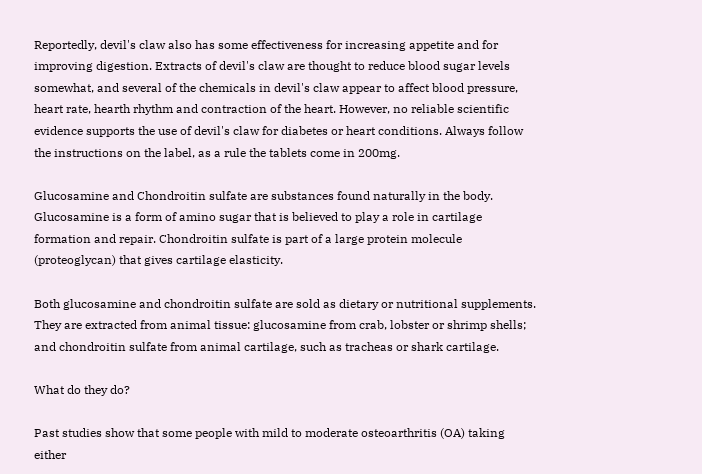Reportedly, devil's claw also has some effectiveness for increasing appetite and for improving digestion. Extracts of devil's claw are thought to reduce blood sugar levels somewhat, and several of the chemicals in devil's claw appear to affect blood pressure, heart rate, hearth rhythm and contraction of the heart. However, no reliable scientific evidence supports the use of devil's claw for diabetes or heart conditions. Always follow the instructions on the label, as a rule the tablets come in 200mg.

Glucosamine and Chondroitin sulfate are substances found naturally in the body. Glucosamine is a form of amino sugar that is believed to play a role in cartilage formation and repair. Chondroitin sulfate is part of a large protein molecule (proteoglycan) that gives cartilage elasticity.

Both glucosamine and chondroitin sulfate are sold as dietary or nutritional supplements. They are extracted from animal tissue: glucosamine from crab, lobster or shrimp shells; and chondroitin sulfate from animal cartilage, such as tracheas or shark cartilage.

What do they do?

Past studies show that some people with mild to moderate osteoarthritis (OA) taking either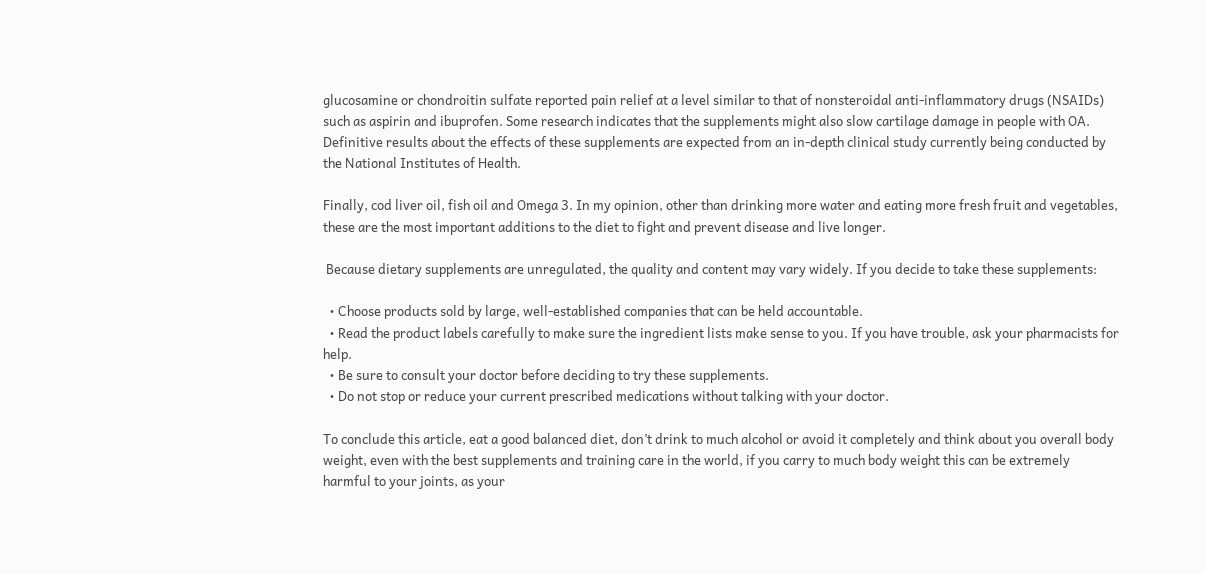glucosamine or chondroitin sulfate reported pain relief at a level similar to that of nonsteroidal anti-inflammatory drugs (NSAIDs) such as aspirin and ibuprofen. Some research indicates that the supplements might also slow cartilage damage in people with OA. Definitive results about the effects of these supplements are expected from an in-depth clinical study currently being conducted by the National Institutes of Health.

Finally, cod liver oil, fish oil and Omega 3. In my opinion, other than drinking more water and eating more fresh fruit and vegetables, these are the most important additions to the diet to fight and prevent disease and live longer.

 Because dietary supplements are unregulated, the quality and content may vary widely. If you decide to take these supplements:

  • Choose products sold by large, well-established companies that can be held accountable.
  • Read the product labels carefully to make sure the ingredient lists make sense to you. If you have trouble, ask your pharmacists for help.
  • Be sure to consult your doctor before deciding to try these supplements.
  • Do not stop or reduce your current prescribed medications without talking with your doctor.

To conclude this article, eat a good balanced diet, don’t drink to much alcohol or avoid it completely and think about you overall body weight, even with the best supplements and training care in the world, if you carry to much body weight this can be extremely harmful to your joints, as your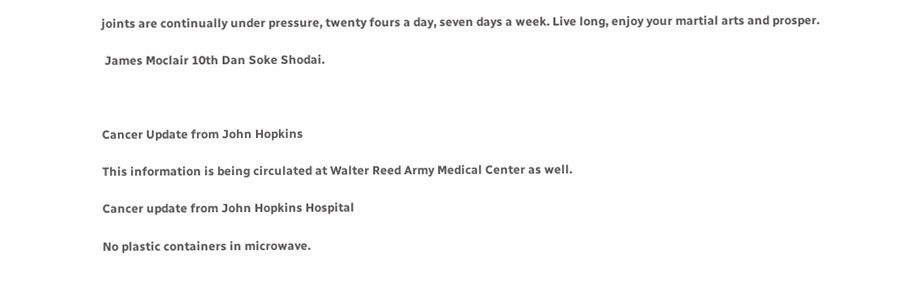joints are continually under pressure, twenty fours a day, seven days a week. Live long, enjoy your martial arts and prosper.

 James Moclair 10th Dan Soke Shodai.



Cancer Update from John Hopkins

This information is being circulated at Walter Reed Army Medical Center as well.

Cancer update from John Hopkins Hospital

No plastic containers in microwave.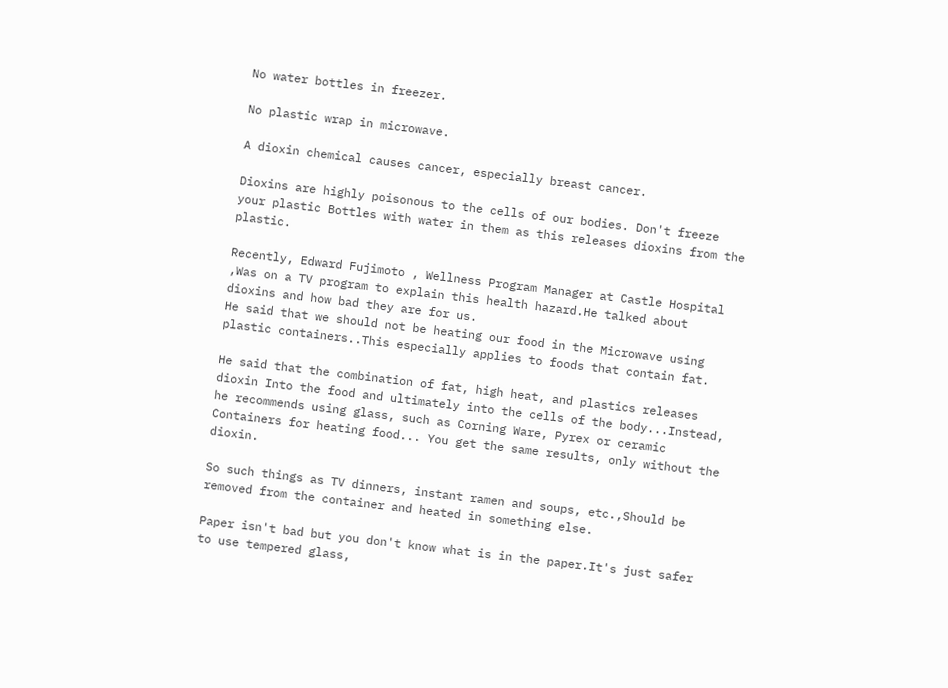No water bottles in freezer.

No plastic wrap in microwave.

A dioxin chemical causes cancer, especially breast cancer.

Dioxins are highly poisonous to the cells of our bodies. Don't freeze your plastic Bottles with water in them as this releases dioxins from the plastic.

Recently, Edward Fujimoto , Wellness Program Manager at Castle Hospital ,Was on a TV program to explain this health hazard.He talked about dioxins and how bad they are for us.
He said that we should not be heating our food in the Microwave using plastic containers..This especially applies to foods that contain fat.

He said that the combination of fat, high heat, and plastics releases dioxin Into the food and ultimately into the cells of the body...Instead, he recommends using glass, such as Corning Ware, Pyrex or ceramic Containers for heating food... You get the same results, only without the dioxin.

So such things as TV dinners, instant ramen and soups, etc.,Should be removed from the container and heated in something else.

Paper isn't bad but you don't know what is in the paper.It's just safer to use tempered glass,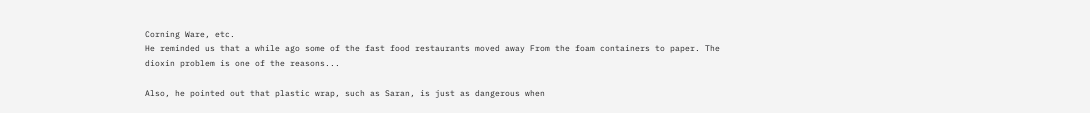Corning Ware, etc.
He reminded us that a while ago some of the fast food restaurants moved away From the foam containers to paper. The dioxin problem is one of the reasons...

Also, he pointed out that plastic wrap, such as Saran, is just as dangerous when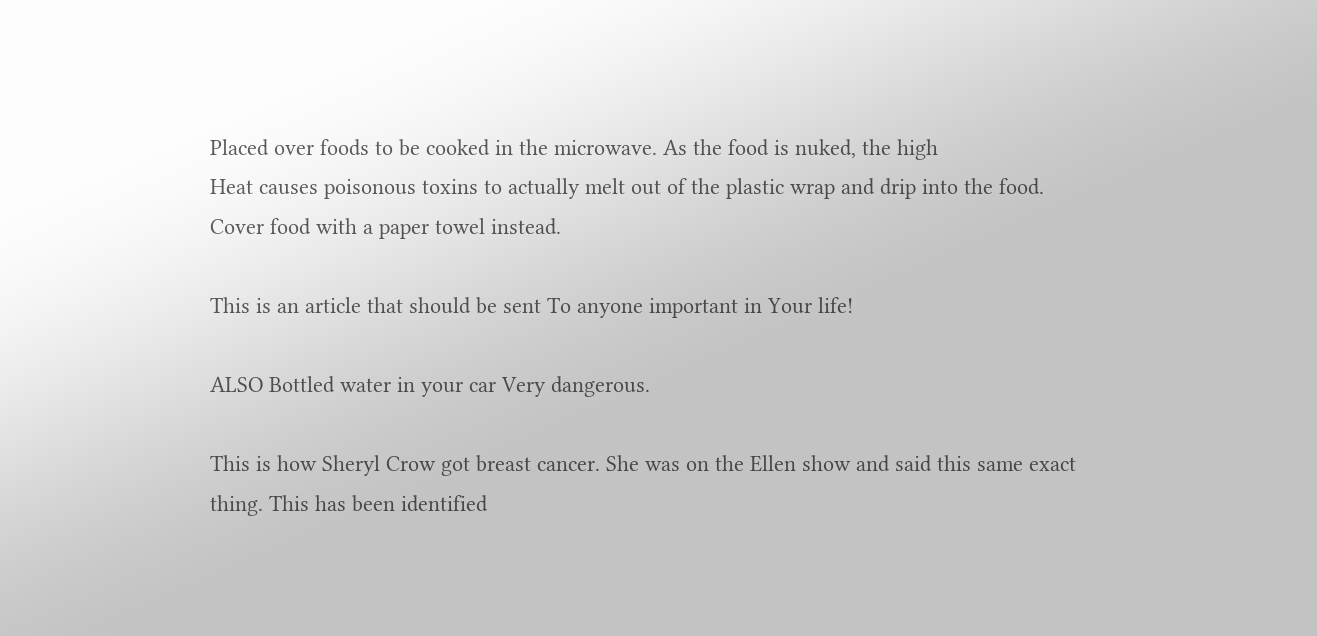Placed over foods to be cooked in the microwave. As the food is nuked, the high
Heat causes poisonous toxins to actually melt out of the plastic wrap and drip into the food. Cover food with a paper towel instead.

This is an article that should be sent To anyone important in Your life!

ALSO Bottled water in your car Very dangerous.

This is how Sheryl Crow got breast cancer. She was on the Ellen show and said this same exact thing. This has been identified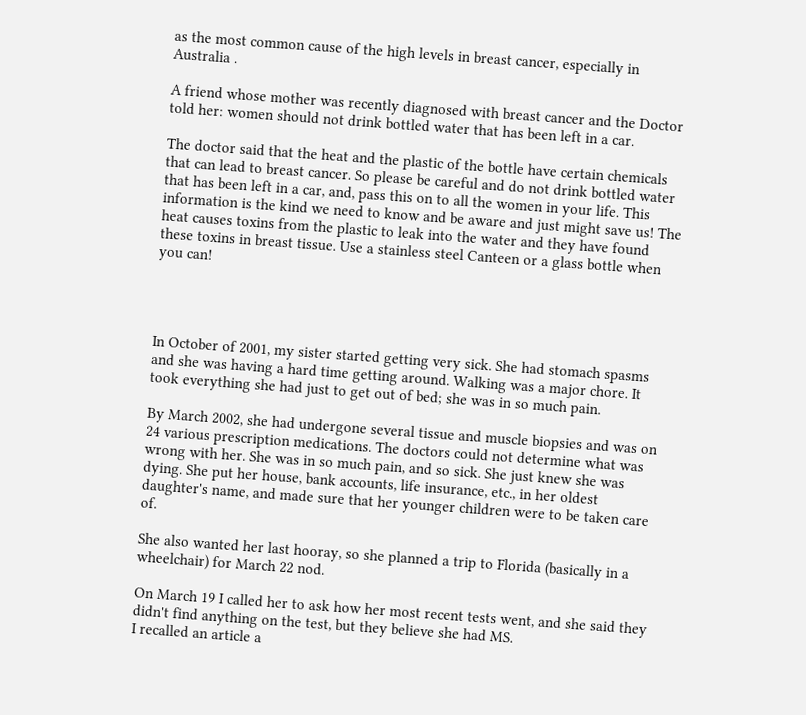as the most common cause of the high levels in breast cancer, especially in Australia .

A friend whose mother was recently diagnosed with breast cancer and the Doctor told her: women should not drink bottled water that has been left in a car.

The doctor said that the heat and the plastic of the bottle have certain chemicals that can lead to breast cancer. So please be careful and do not drink bottled water that has been left in a car, and, pass this on to all the women in your life. This information is the kind we need to know and be aware and just might save us! The heat causes toxins from the plastic to leak into the water and they have found these toxins in breast tissue. Use a stainless steel Canteen or a glass bottle when you can!




In October of 2001, my sister started getting very sick. She had stomach spasms and she was having a hard time getting around. Walking was a major chore. It took everything she had just to get out of bed; she was in so much pain.

By March 2002, she had undergone several tissue and muscle biopsies and was on 24 various prescription medications. The doctors could not determine what was wrong with her. She was in so much pain, and so sick. She just knew she was dying. She put her house, bank accounts, life insurance, etc., in her oldest daughter's name, and made sure that her younger children were to be taken care of.

She also wanted her last hooray, so she planned a trip to Florida (basically in a wheelchair) for March 22 nod.

On March 19 I called her to ask how her most recent tests went, and she said they didn't find anything on the test, but they believe she had MS.
I recalled an article a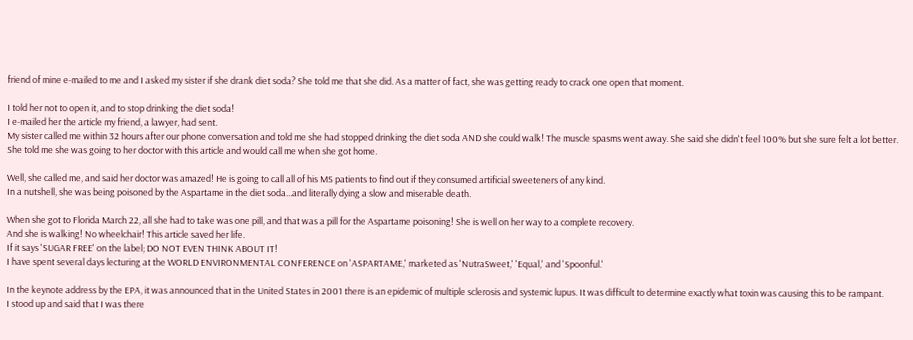friend of mine e-mailed to me and I asked my sister if she drank diet soda? She told me that she did. As a matter of fact, she was getting ready to crack one open that moment.

I told her not to open it, and to stop drinking the diet soda!
I e-mailed her the article my friend, a lawyer, had sent.
My sister called me within 32 hours after our phone conversation and told me she had stopped drinking the diet soda AND she could walk! The muscle spasms went away. She said she didn't feel 100% but she sure felt a lot better. She told me she was going to her doctor with this article and would call me when she got home.

Well, she called me, and said her doctor was amazed! He is going to call all of his MS patients to find out if they consumed artificial sweeteners of any kind.
In a nutshell, she was being poisoned by the Aspartame in the diet soda...and literally dying a slow and miserable death.

When she got to Florida March 22, all she had to take was one pill, and that was a pill for the Aspartame poisoning! She is well on her way to a complete recovery.
And she is walking! No wheelchair! This article saved her life.
If it says 'SUGAR FREE' on the label; DO NOT EVEN THINK ABOUT IT!
I have spent several days lecturing at the WORLD ENVIRONMENTAL CONFERENCE on 'ASPARTAME,' marketed as 'NutraSweet,' 'Equal,' and 'Spoonful.'

In the keynote address by the EPA, it was announced that in the United States in 2001 there is an epidemic of multiple sclerosis and systemic lupus. It was difficult to determine exactly what toxin was causing this to be rampant.
I stood up and said that I was there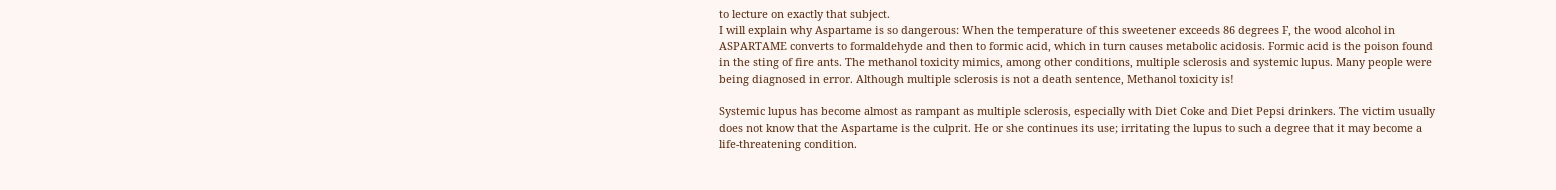to lecture on exactly that subject.
I will explain why Aspartame is so dangerous: When the temperature of this sweetener exceeds 86 degrees F, the wood alcohol in ASPARTAME converts to formaldehyde and then to formic acid, which in turn causes metabolic acidosis. Formic acid is the poison found in the sting of fire ants. The methanol toxicity mimics, among other conditions, multiple sclerosis and systemic lupus. Many people were being diagnosed in error. Although multiple sclerosis is not a death sentence, Methanol toxicity is!

Systemic lupus has become almost as rampant as multiple sclerosis, especially with Diet Coke and Diet Pepsi drinkers. The victim usually does not know that the Aspartame is the culprit. He or she continues its use; irritating the lupus to such a degree that it may become a life-threatening condition.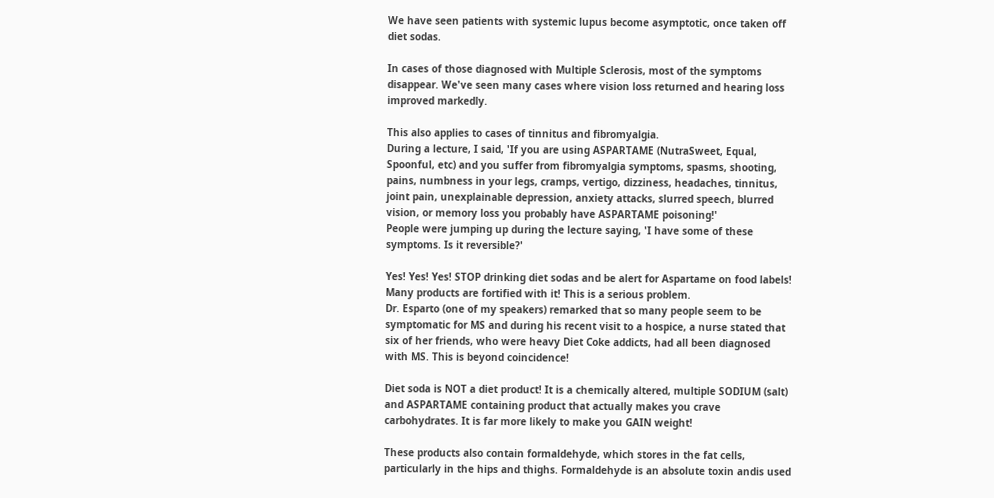We have seen patients with systemic lupus become asymptotic, once taken off diet sodas.

In cases of those diagnosed with Multiple Sclerosis, most of the symptoms disappear. We've seen many cases where vision loss returned and hearing loss improved markedly.

This also applies to cases of tinnitus and fibromyalgia.
During a lecture, I said, 'If you are using ASPARTAME (NutraSweet, Equal, Spoonful, etc) and you suffer from fibromyalgia symptoms, spasms, shooting, pains, numbness in your legs, cramps, vertigo, dizziness, headaches, tinnitus, joint pain, unexplainable depression, anxiety attacks, slurred speech, blurred vision, or memory loss you probably have ASPARTAME poisoning!'
People were jumping up during the lecture saying, 'I have some of these symptoms. Is it reversible?'

Yes! Yes! Yes! STOP drinking diet sodas and be alert for Aspartame on food labels! Many products are fortified with it! This is a serious problem.
Dr. Esparto (one of my speakers) remarked that so many people seem to be symptomatic for MS and during his recent visit to a hospice, a nurse stated that six of her friends, who were heavy Diet Coke addicts, had all been diagnosed with MS. This is beyond coincidence!

Diet soda is NOT a diet product! It is a chemically altered, multiple SODIUM (salt) and ASPARTAME containing product that actually makes you crave carbohydrates. It is far more likely to make you GAIN weight!

These products also contain formaldehyde, which stores in the fat cells, particularly in the hips and thighs. Formaldehyde is an absolute toxin andis used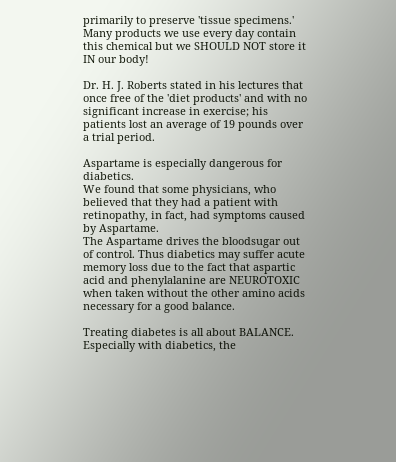primarily to preserve 'tissue specimens.' Many products we use every day contain this chemical but we SHOULD NOT store it IN our body!

Dr. H. J. Roberts stated in his lectures that once free of the 'diet products' and with no significant increase in exercise; his patients lost an average of 19 pounds over a trial period.

Aspartame is especially dangerous for diabetics.
We found that some physicians, who believed that they had a patient with retinopathy, in fact, had symptoms caused by Aspartame.
The Aspartame drives the bloodsugar out of control. Thus diabetics may suffer acute memory loss due to the fact that aspartic acid and phenylalanine are NEUROTOXIC when taken without the other amino acids necessary for a good balance.

Treating diabetes is all about BALANCE. Especially with diabetics, the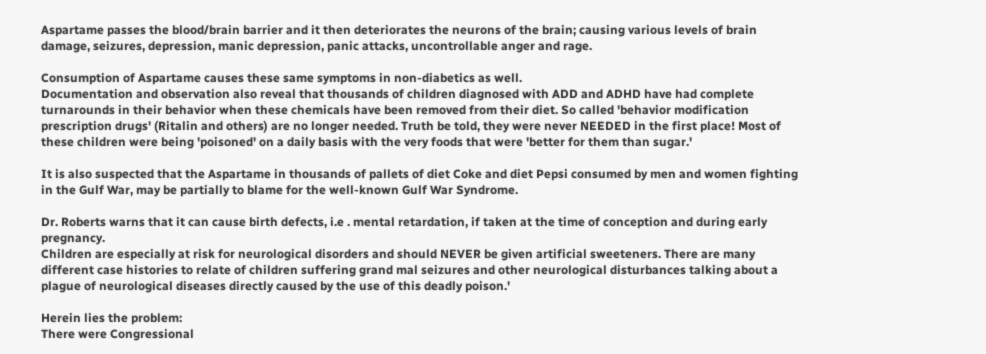Aspartame passes the blood/brain barrier and it then deteriorates the neurons of the brain; causing various levels of brain damage, seizures, depression, manic depression, panic attacks, uncontrollable anger and rage.

Consumption of Aspartame causes these same symptoms in non-diabetics as well.
Documentation and observation also reveal that thousands of children diagnosed with ADD and ADHD have had complete turnarounds in their behavior when these chemicals have been removed from their diet. So called 'behavior modification prescription drugs' (Ritalin and others) are no longer needed. Truth be told, they were never NEEDED in the first place! Most of these children were being 'poisoned' on a daily basis with the very foods that were 'better for them than sugar.'

It is also suspected that the Aspartame in thousands of pallets of diet Coke and diet Pepsi consumed by men and women fighting in the Gulf War, may be partially to blame for the well-known Gulf War Syndrome.

Dr. Roberts warns that it can cause birth defects, i.e . mental retardation, if taken at the time of conception and during early pregnancy.
Children are especially at risk for neurological disorders and should NEVER be given artificial sweeteners. There are many different case histories to relate of children suffering grand mal seizures and other neurological disturbances talking about a plague of neurological diseases directly caused by the use of this deadly poison.'

Herein lies the problem:
There were Congressional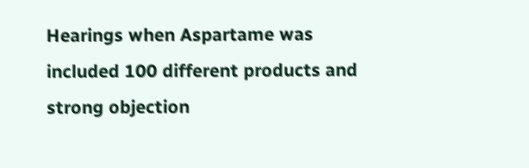Hearings when Aspartame was included 100 different products and strong objection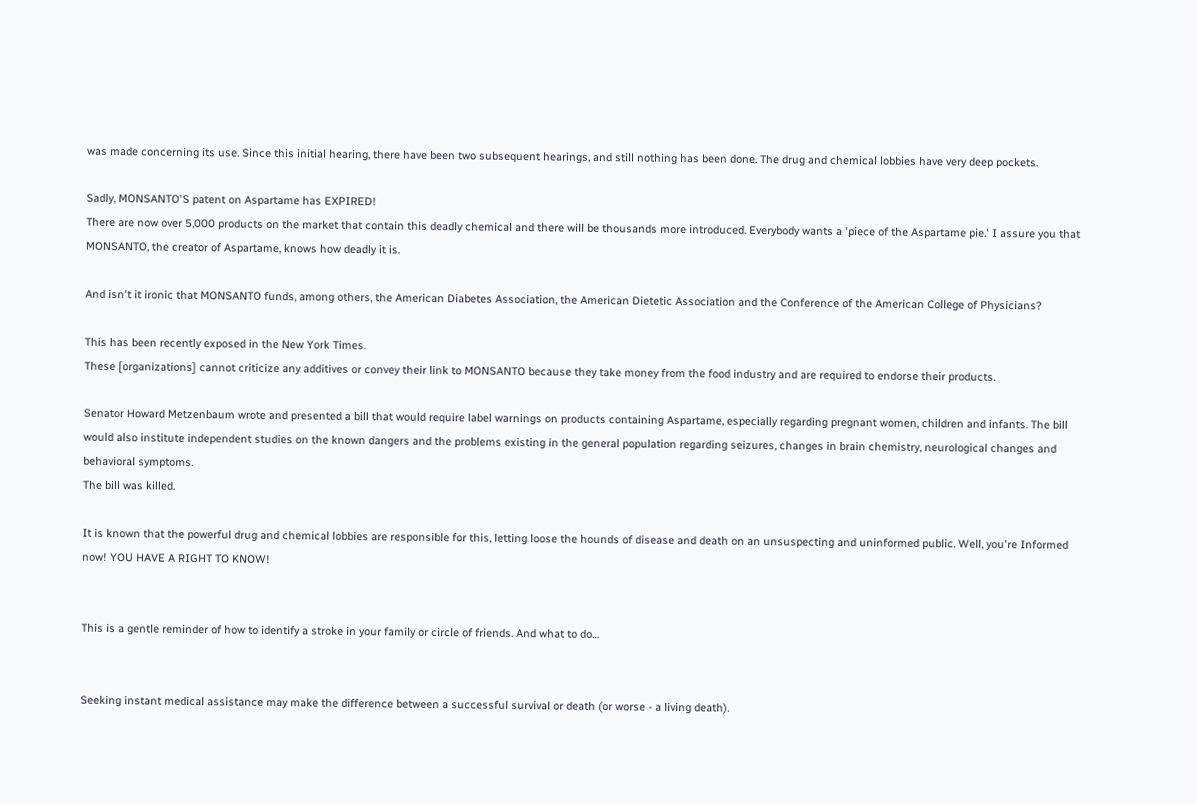was made concerning its use. Since this initial hearing, there have been two subsequent hearings, and still nothing has been done. The drug and chemical lobbies have very deep pockets.

Sadly, MONSANTO'S patent on Aspartame has EXPIRED!
There are now over 5,000 products on the market that contain this deadly chemical and there will be thousands more introduced. Everybody wants a 'piece of the Aspartame pie.' I assure you that MONSANTO, the creator of Aspartame, knows how deadly it is.

And isn't it ironic that MONSANTO funds, among others, the American Diabetes Association, the American Dietetic Association and the Conference of the American College of Physicians?

This has been recently exposed in the New York Times.
These [organizations] cannot criticize any additives or convey their link to MONSANTO because they take money from the food industry and are required to endorse their products.

Senator Howard Metzenbaum wrote and presented a bill that would require label warnings on products containing Aspartame, especially regarding pregnant women, children and infants. The bill would also institute independent studies on the known dangers and the problems existing in the general population regarding seizures, changes in brain chemistry, neurological changes and behavioral symptoms.
The bill was killed.

It is known that the powerful drug and chemical lobbies are responsible for this, letting loose the hounds of disease and death on an unsuspecting and uninformed public. Well, you're Informed now! YOU HAVE A RIGHT TO KNOW!


This is a gentle reminder of how to identify a stroke in your family or circle of friends. And what to do…


Seeking instant medical assistance may make the difference between a successful survival or death (or worse - a living death).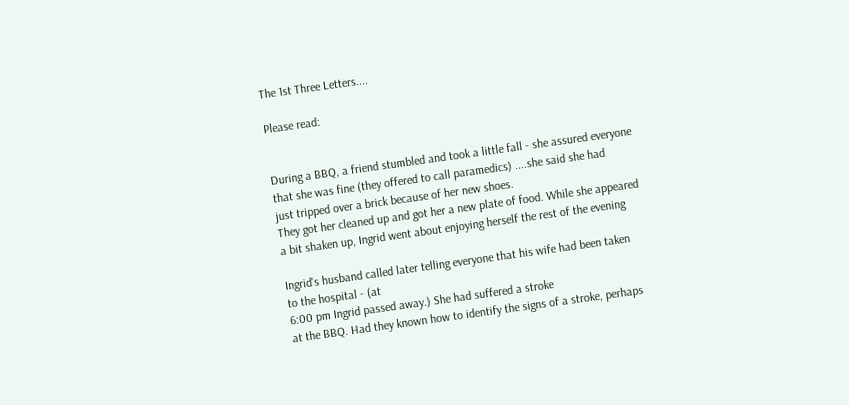The 1st Three Letters....

Please read:


During a BBQ, a friend stumbled and took a little fall - she assured everyone
that she was fine (they offered to call paramedics) ....she said she had
just tripped over a brick because of her new shoes.
They got her cleaned up and got her a new plate of food. While she appeared
a bit shaken up, Ingrid went about enjoying herself the rest of the evening

Ingrid's husband called later telling everyone that his wife had been taken
to the hospital - (at
6:00 pm Ingrid passed away.) She had suffered a stroke
at the BBQ. Had they known how to identify the signs of a stroke, perhaps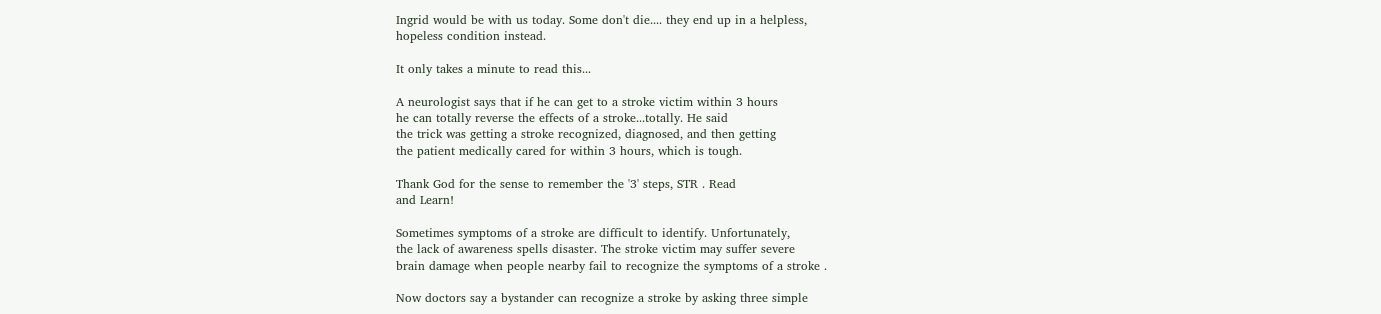Ingrid would be with us today. Some don't die.... they end up in a helpless,
hopeless condition instead.

It only takes a minute to read this...

A neurologist says that if he can get to a stroke victim within 3 hours
he can totally reverse the effects of a stroke...totally. He said
the trick was getting a stroke recognized, diagnosed, and then getting
the patient medically cared for within 3 hours, which is tough.

Thank God for the sense to remember the '3' steps, STR . Read
and Learn!

Sometimes symptoms of a stroke are difficult to identify. Unfortunately,
the lack of awareness spells disaster. The stroke victim may suffer severe
brain damage when people nearby fail to recognize the symptoms of a stroke .

Now doctors say a bystander can recognize a stroke by asking three simple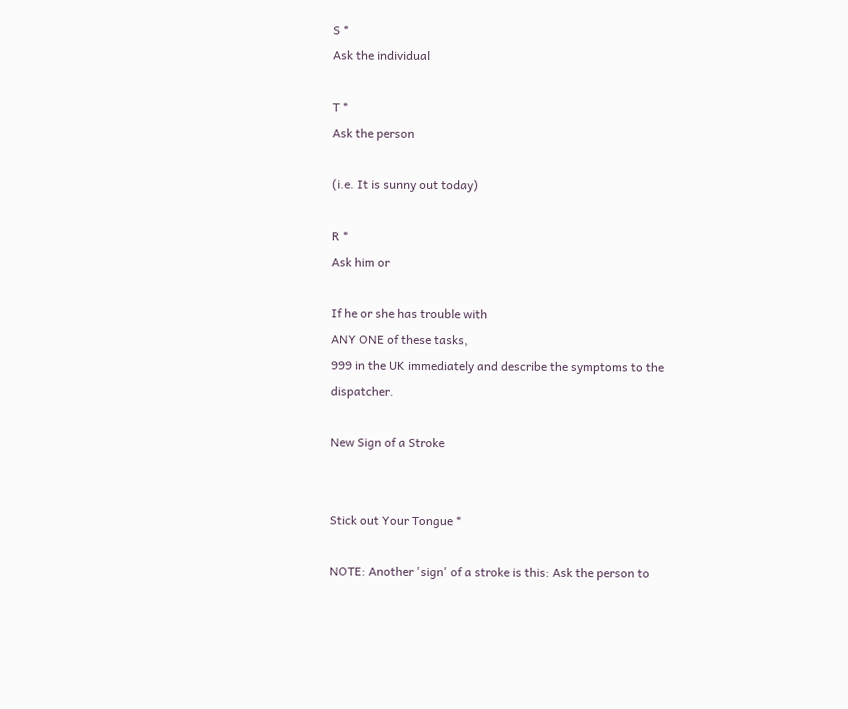S *
Ask the individual

T *
Ask the person

(i.e. It is sunny out today)

R *
Ask him or

If he or she has trouble with
ANY ONE of these tasks,
999 in the UK immediately and describe the symptoms to the dispatcher.

New Sign of a Stroke


Stick out Your Tongue *

NOTE: Another 'sign' of a stroke is this: Ask the person to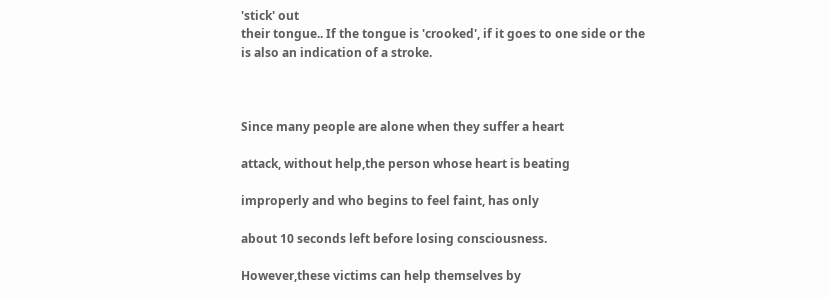'stick' out
their tongue.. If the tongue is 'crooked', if it goes to one side or the
is also an indication of a stroke.



Since many people are alone when they suffer a heart

attack, without help,the person whose heart is beating

improperly and who begins to feel faint, has only

about 10 seconds left before losing consciousness.

However,these victims can help themselves by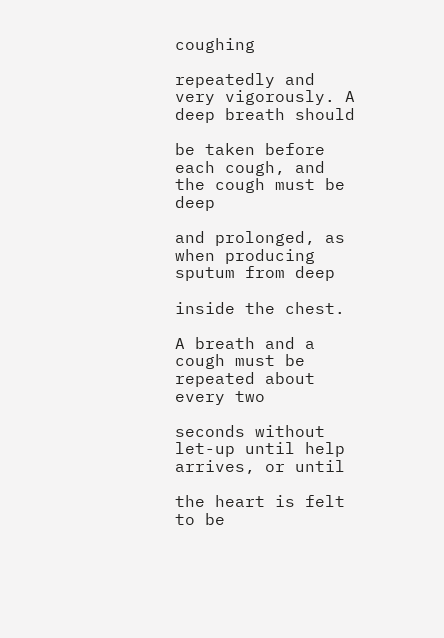coughing

repeatedly and very vigorously. A deep breath should

be taken before each cough, and the cough must be deep

and prolonged, as when producing sputum from deep

inside the chest.

A breath and a cough must be repeated about every two

seconds without let-up until help arrives, or until

the heart is felt to be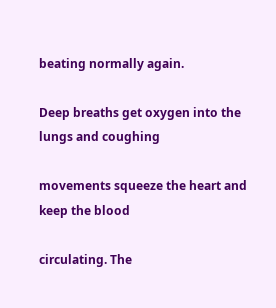beating normally again.

Deep breaths get oxygen into the lungs and coughing

movements squeeze the heart and keep the blood

circulating. The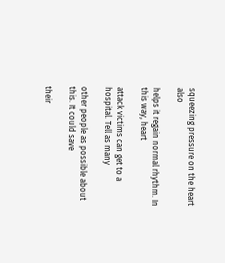squeezing pressure on the heart also

helps it regain normal rhythm. In this way, heart

attack victims can get to a hospital. Tell as many

other people as possible about this. It could save

their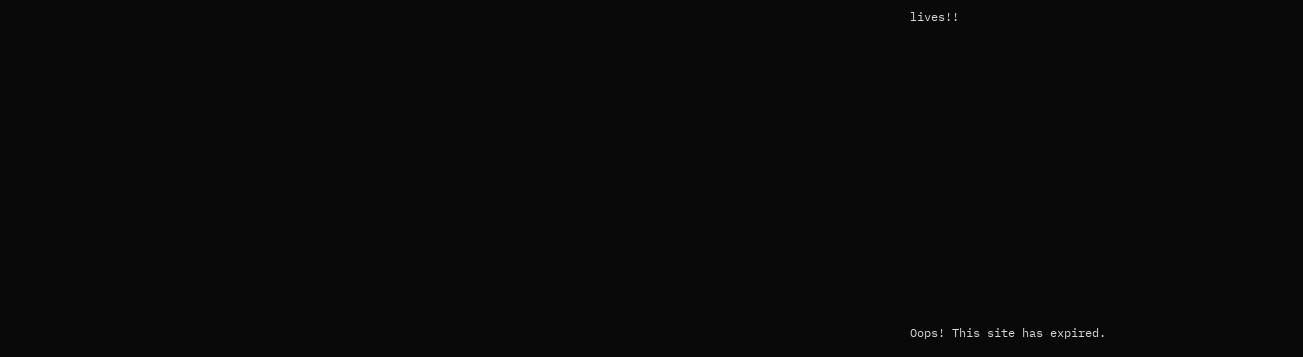lives!!























Oops! This site has expired.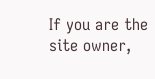If you are the site owner,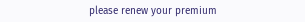please renew your premium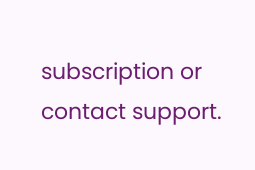subscription or contact support.